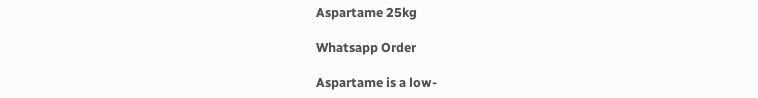Aspartame 25kg

Whatsapp Order

Aspartame is a low-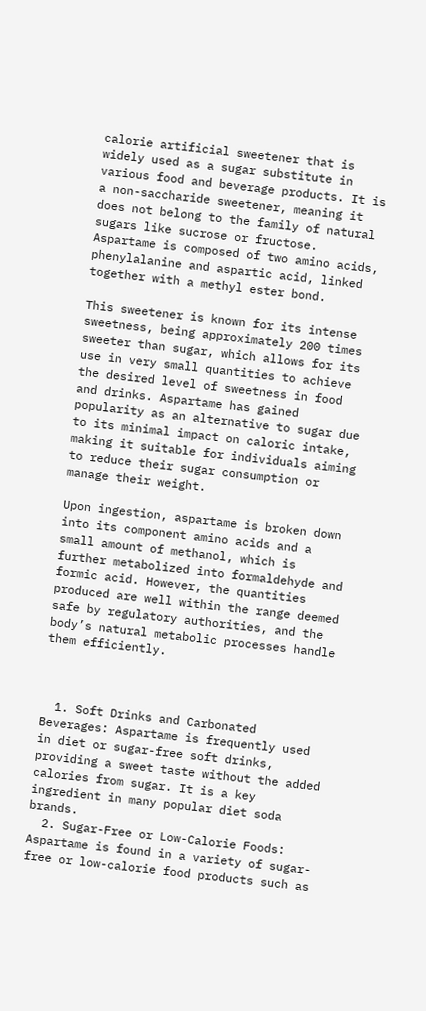calorie artificial sweetener that is widely used as a sugar substitute in various food and beverage products. It is a non-saccharide sweetener, meaning it does not belong to the family of natural sugars like sucrose or fructose. Aspartame is composed of two amino acids, phenylalanine and aspartic acid, linked together with a methyl ester bond.

This sweetener is known for its intense sweetness, being approximately 200 times sweeter than sugar, which allows for its use in very small quantities to achieve the desired level of sweetness in food and drinks. Aspartame has gained popularity as an alternative to sugar due to its minimal impact on caloric intake, making it suitable for individuals aiming to reduce their sugar consumption or manage their weight.

Upon ingestion, aspartame is broken down into its component amino acids and a small amount of methanol, which is further metabolized into formaldehyde and formic acid. However, the quantities produced are well within the range deemed safe by regulatory authorities, and the body’s natural metabolic processes handle them efficiently.



  1. Soft Drinks and Carbonated Beverages: Aspartame is frequently used in diet or sugar-free soft drinks, providing a sweet taste without the added calories from sugar. It is a key ingredient in many popular diet soda brands.
  2. Sugar-Free or Low-Calorie Foods: Aspartame is found in a variety of sugar-free or low-calorie food products such as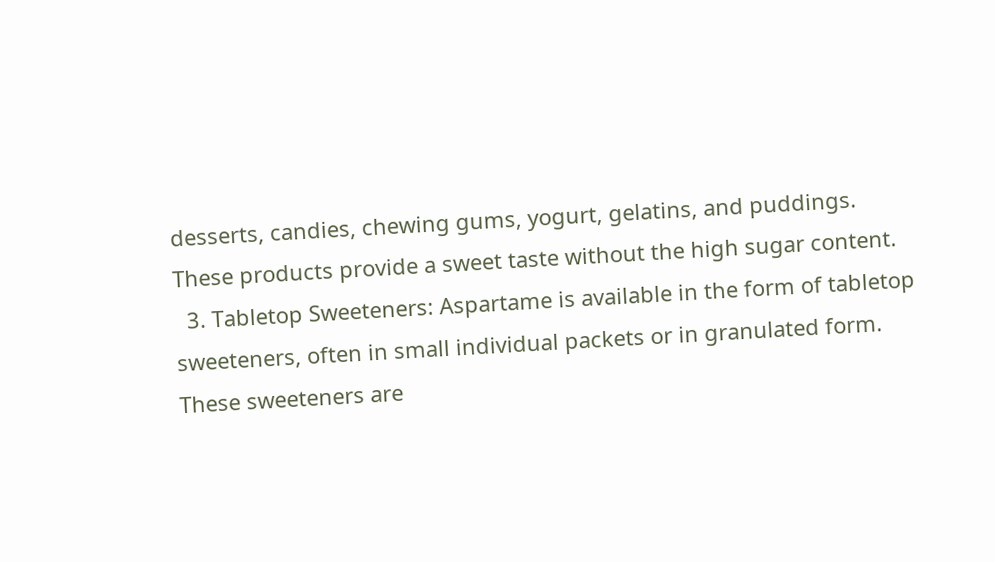desserts, candies, chewing gums, yogurt, gelatins, and puddings. These products provide a sweet taste without the high sugar content.
  3. Tabletop Sweeteners: Aspartame is available in the form of tabletop sweeteners, often in small individual packets or in granulated form. These sweeteners are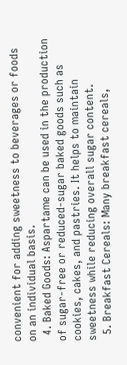convenient for adding sweetness to beverages or foods on an individual basis.
  4. Baked Goods: Aspartame can be used in the production of sugar-free or reduced-sugar baked goods such as cookies, cakes, and pastries. It helps to maintain sweetness while reducing overall sugar content.
  5. Breakfast Cereals: Many breakfast cereals,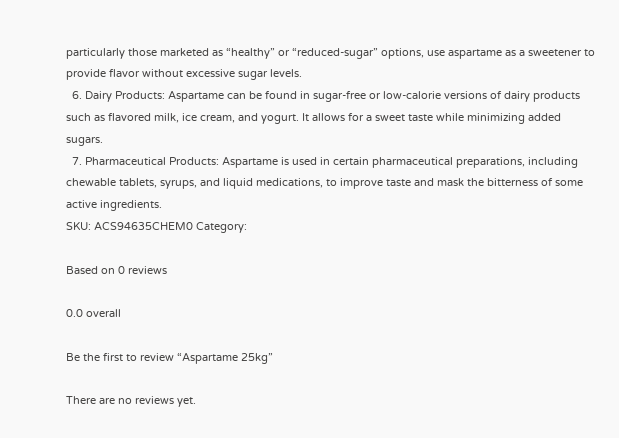particularly those marketed as “healthy” or “reduced-sugar” options, use aspartame as a sweetener to provide flavor without excessive sugar levels.
  6. Dairy Products: Aspartame can be found in sugar-free or low-calorie versions of dairy products such as flavored milk, ice cream, and yogurt. It allows for a sweet taste while minimizing added sugars.
  7. Pharmaceutical Products: Aspartame is used in certain pharmaceutical preparations, including chewable tablets, syrups, and liquid medications, to improve taste and mask the bitterness of some active ingredients.
SKU: ACS94635CHEM0 Category:

Based on 0 reviews

0.0 overall

Be the first to review “Aspartame 25kg”

There are no reviews yet.